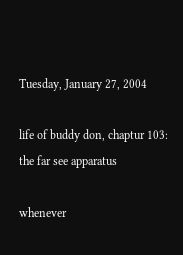Tuesday, January 27, 2004

life of buddy don, chaptur 103:
the far see apparatus

whenever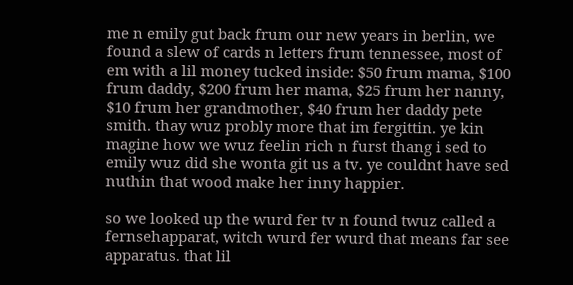me n emily gut back frum our new years in berlin, we found a slew of cards n letters frum tennessee, most of em with a lil money tucked inside: $50 frum mama, $100 frum daddy, $200 frum her mama, $25 frum her nanny, $10 frum her grandmother, $40 frum her daddy pete smith. thay wuz probly more that im fergittin. ye kin magine how we wuz feelin rich n furst thang i sed to emily wuz did she wonta git us a tv. ye couldnt have sed nuthin that wood make her inny happier.

so we looked up the wurd fer tv n found twuz called a fernsehapparat, witch wurd fer wurd that means far see apparatus. that lil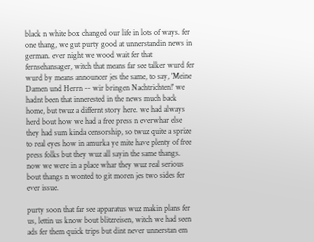black n white box changed our life in lots of ways. fer one thang, we gut purty good at unnerstandin news in german. ever night we wood wait fer that fernsehansager, witch that means far see talker wurd fer wurd by means announcer jes the same, to say, 'Meine Damen und Herrn -- wir bringen Nachtrichten!' we hadnt been that innerested in the news much back home, but twuz a differnt story here. we had always herd bout how we had a free press n everwhar else they had sum kinda censorship, so twuz quite a sprize to real eyes how in amurka ye mite have plenty of free press folks but they wuz all sayin the same thangs. now we were in a place whar they wuz real serious bout thangs n wonted to git moren jes two sides fer ever issue.

purty soon that far see apparatus wuz makin plans fer us, lettin us know bout blitzreisen, witch we had seen ads fer them quick trips but dint never unnerstan em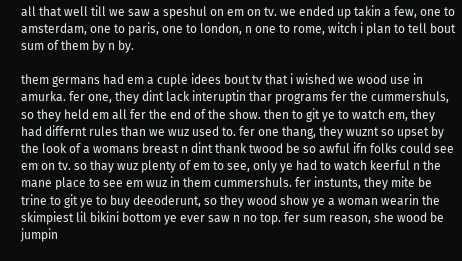all that well till we saw a speshul on em on tv. we ended up takin a few, one to amsterdam, one to paris, one to london, n one to rome, witch i plan to tell bout sum of them by n by.

them germans had em a cuple idees bout tv that i wished we wood use in amurka. fer one, they dint lack interuptin thar programs fer the cummershuls, so they held em all fer the end of the show. then to git ye to watch em, they had differnt rules than we wuz used to. fer one thang, they wuznt so upset by the look of a womans breast n dint thank twood be so awful ifn folks could see em on tv. so thay wuz plenty of em to see, only ye had to watch keerful n the mane place to see em wuz in them cummershuls. fer instunts, they mite be trine to git ye to buy deeoderunt, so they wood show ye a woman wearin the skimpiest lil bikini bottom ye ever saw n no top. fer sum reason, she wood be jumpin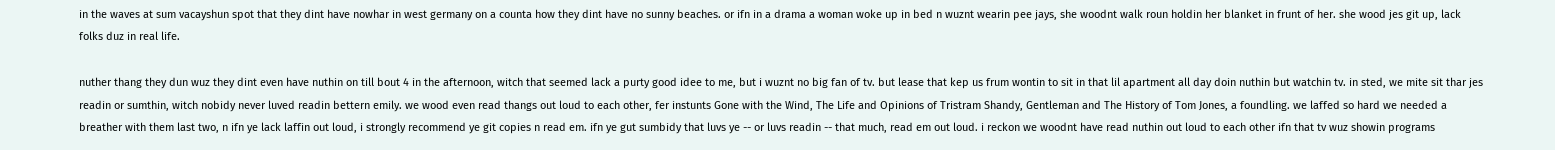in the waves at sum vacayshun spot that they dint have nowhar in west germany on a counta how they dint have no sunny beaches. or ifn in a drama a woman woke up in bed n wuznt wearin pee jays, she woodnt walk roun holdin her blanket in frunt of her. she wood jes git up, lack folks duz in real life.

nuther thang they dun wuz they dint even have nuthin on till bout 4 in the afternoon, witch that seemed lack a purty good idee to me, but i wuznt no big fan of tv. but lease that kep us frum wontin to sit in that lil apartment all day doin nuthin but watchin tv. in sted, we mite sit thar jes readin or sumthin, witch nobidy never luved readin bettern emily. we wood even read thangs out loud to each other, fer instunts Gone with the Wind, The Life and Opinions of Tristram Shandy, Gentleman and The History of Tom Jones, a foundling. we laffed so hard we needed a breather with them last two, n ifn ye lack laffin out loud, i strongly recommend ye git copies n read em. ifn ye gut sumbidy that luvs ye -- or luvs readin -- that much, read em out loud. i reckon we woodnt have read nuthin out loud to each other ifn that tv wuz showin programs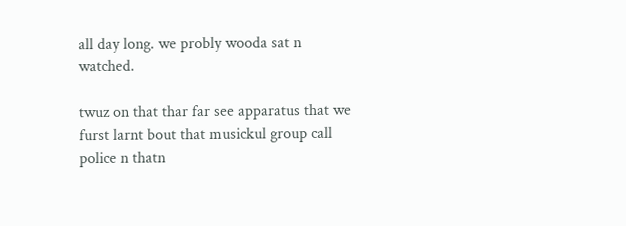all day long. we probly wooda sat n watched.

twuz on that thar far see apparatus that we furst larnt bout that musickul group call police n thatn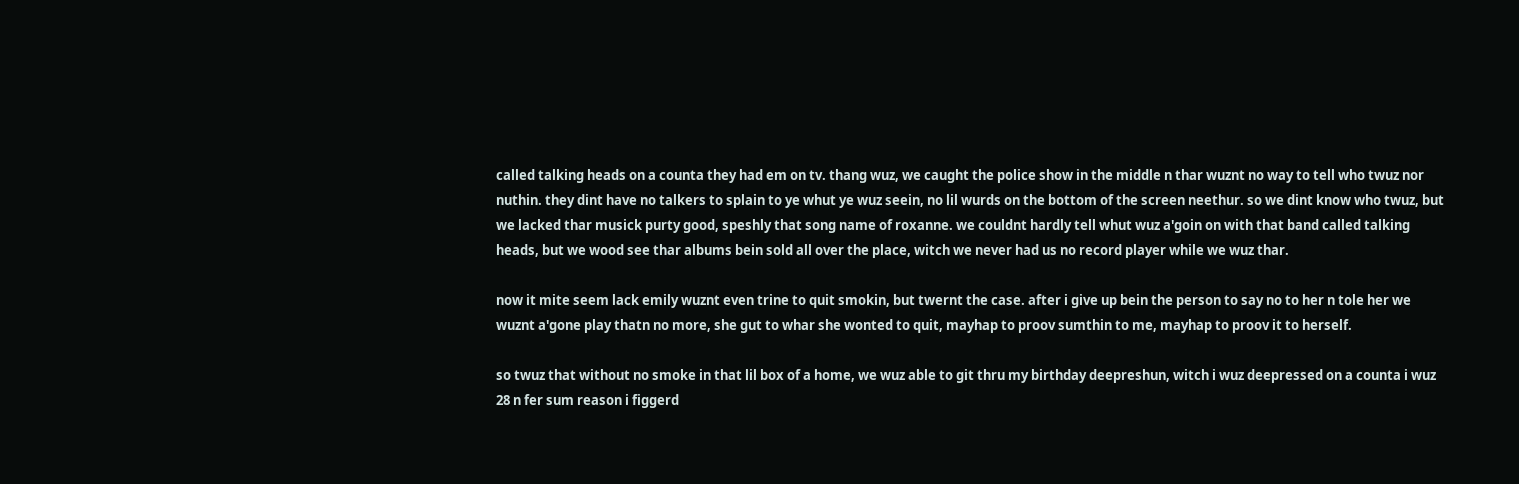called talking heads on a counta they had em on tv. thang wuz, we caught the police show in the middle n thar wuznt no way to tell who twuz nor nuthin. they dint have no talkers to splain to ye whut ye wuz seein, no lil wurds on the bottom of the screen neethur. so we dint know who twuz, but we lacked thar musick purty good, speshly that song name of roxanne. we couldnt hardly tell whut wuz a'goin on with that band called talking heads, but we wood see thar albums bein sold all over the place, witch we never had us no record player while we wuz thar.

now it mite seem lack emily wuznt even trine to quit smokin, but twernt the case. after i give up bein the person to say no to her n tole her we wuznt a'gone play thatn no more, she gut to whar she wonted to quit, mayhap to proov sumthin to me, mayhap to proov it to herself.

so twuz that without no smoke in that lil box of a home, we wuz able to git thru my birthday deepreshun, witch i wuz deepressed on a counta i wuz 28 n fer sum reason i figgerd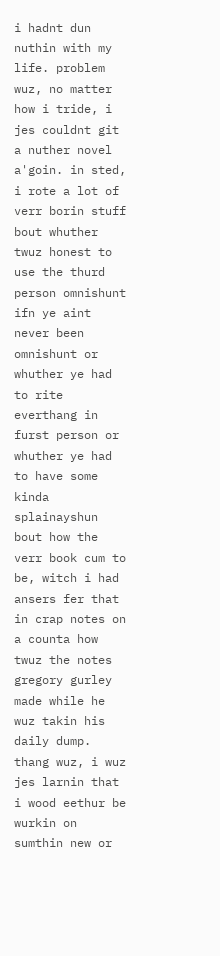i hadnt dun nuthin with my life. problem wuz, no matter how i tride, i jes couldnt git a nuther novel a'goin. in sted, i rote a lot of verr borin stuff bout whuther twuz honest to use the thurd person omnishunt ifn ye aint never been omnishunt or whuther ye had to rite everthang in furst person or whuther ye had to have some kinda splainayshun bout how the verr book cum to be, witch i had ansers fer that in crap notes on a counta how twuz the notes gregory gurley made while he wuz takin his daily dump. thang wuz, i wuz jes larnin that i wood eethur be wurkin on sumthin new or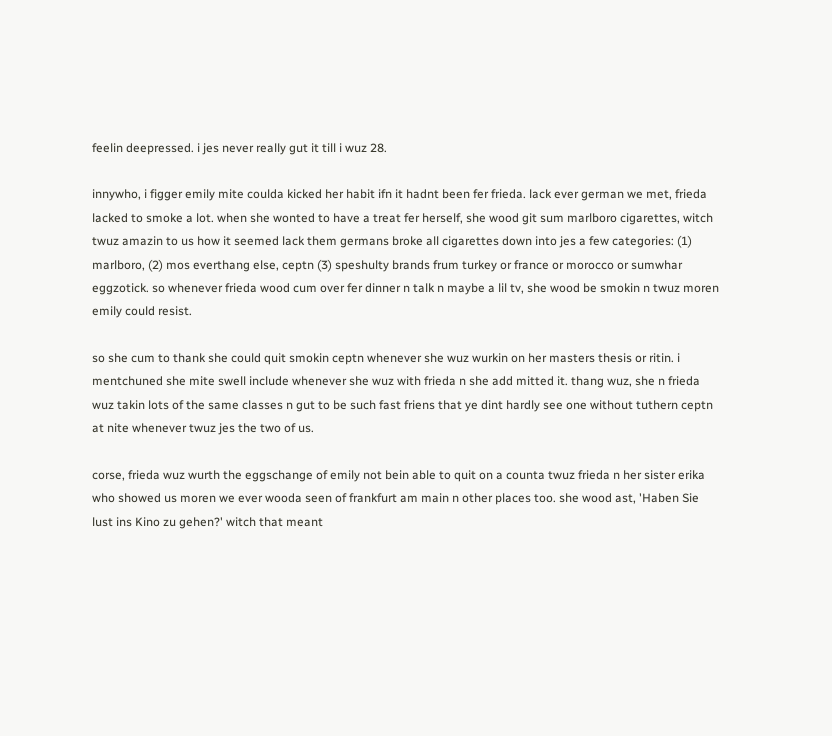feelin deepressed. i jes never really gut it till i wuz 28.

innywho, i figger emily mite coulda kicked her habit ifn it hadnt been fer frieda. lack ever german we met, frieda lacked to smoke a lot. when she wonted to have a treat fer herself, she wood git sum marlboro cigarettes, witch twuz amazin to us how it seemed lack them germans broke all cigarettes down into jes a few categories: (1) marlboro, (2) mos everthang else, ceptn (3) speshulty brands frum turkey or france or morocco or sumwhar eggzotick. so whenever frieda wood cum over fer dinner n talk n maybe a lil tv, she wood be smokin n twuz moren emily could resist.

so she cum to thank she could quit smokin ceptn whenever she wuz wurkin on her masters thesis or ritin. i mentchuned she mite swell include whenever she wuz with frieda n she add mitted it. thang wuz, she n frieda wuz takin lots of the same classes n gut to be such fast friens that ye dint hardly see one without tuthern ceptn at nite whenever twuz jes the two of us.

corse, frieda wuz wurth the eggschange of emily not bein able to quit on a counta twuz frieda n her sister erika who showed us moren we ever wooda seen of frankfurt am main n other places too. she wood ast, 'Haben Sie lust ins Kino zu gehen?' witch that meant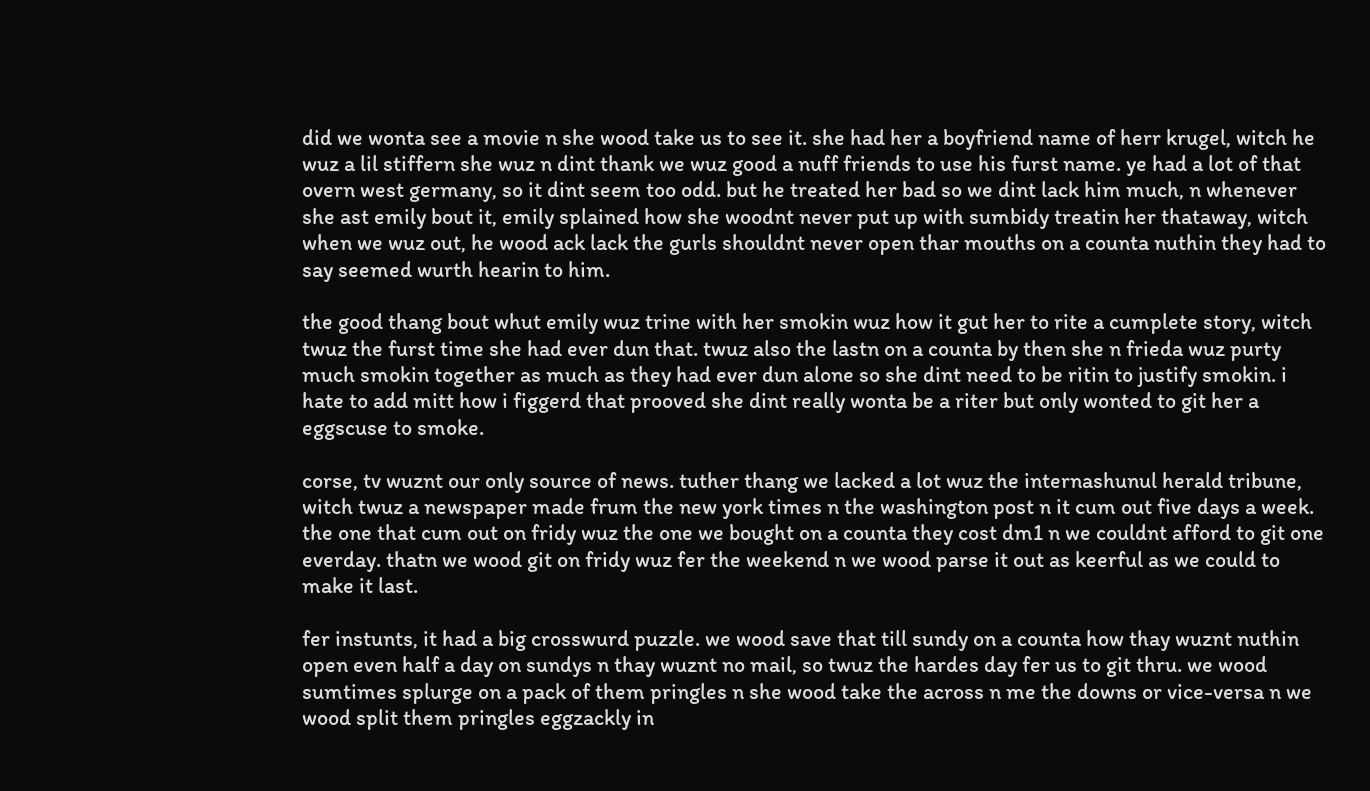did we wonta see a movie n she wood take us to see it. she had her a boyfriend name of herr krugel, witch he wuz a lil stiffern she wuz n dint thank we wuz good a nuff friends to use his furst name. ye had a lot of that overn west germany, so it dint seem too odd. but he treated her bad so we dint lack him much, n whenever she ast emily bout it, emily splained how she woodnt never put up with sumbidy treatin her thataway, witch when we wuz out, he wood ack lack the gurls shouldnt never open thar mouths on a counta nuthin they had to say seemed wurth hearin to him.

the good thang bout whut emily wuz trine with her smokin wuz how it gut her to rite a cumplete story, witch twuz the furst time she had ever dun that. twuz also the lastn on a counta by then she n frieda wuz purty much smokin together as much as they had ever dun alone so she dint need to be ritin to justify smokin. i hate to add mitt how i figgerd that prooved she dint really wonta be a riter but only wonted to git her a eggscuse to smoke.

corse, tv wuznt our only source of news. tuther thang we lacked a lot wuz the internashunul herald tribune, witch twuz a newspaper made frum the new york times n the washington post n it cum out five days a week. the one that cum out on fridy wuz the one we bought on a counta they cost dm1 n we couldnt afford to git one everday. thatn we wood git on fridy wuz fer the weekend n we wood parse it out as keerful as we could to make it last.

fer instunts, it had a big crosswurd puzzle. we wood save that till sundy on a counta how thay wuznt nuthin open even half a day on sundys n thay wuznt no mail, so twuz the hardes day fer us to git thru. we wood sumtimes splurge on a pack of them pringles n she wood take the across n me the downs or vice-versa n we wood split them pringles eggzackly in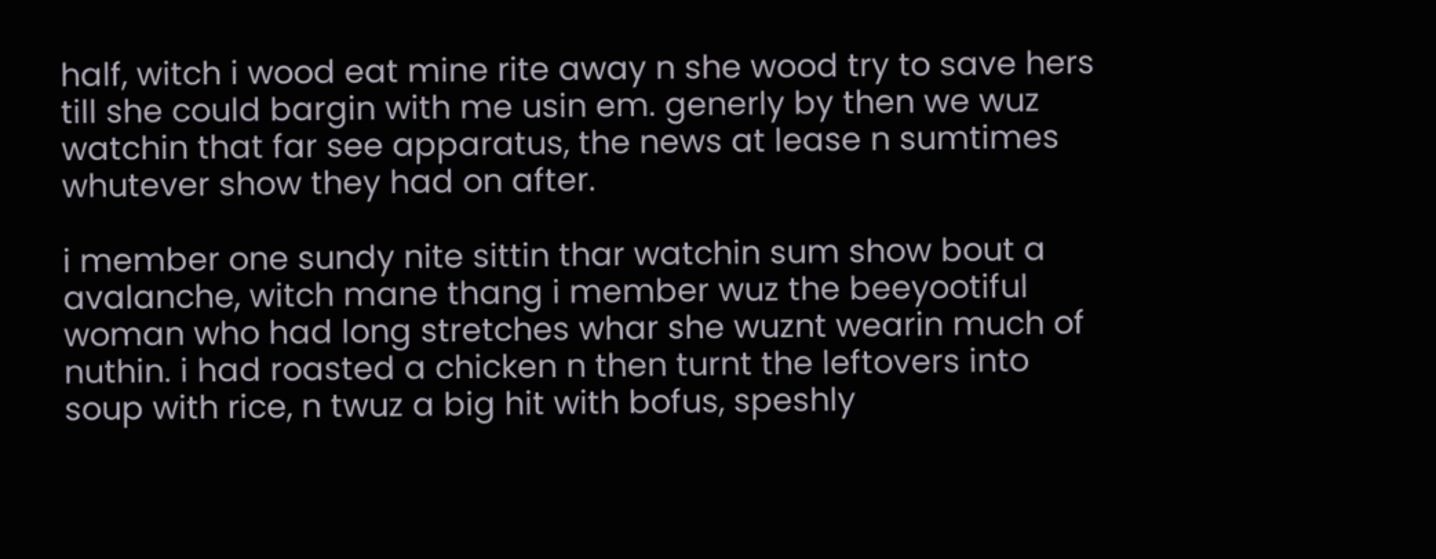half, witch i wood eat mine rite away n she wood try to save hers till she could bargin with me usin em. generly by then we wuz watchin that far see apparatus, the news at lease n sumtimes whutever show they had on after.

i member one sundy nite sittin thar watchin sum show bout a avalanche, witch mane thang i member wuz the beeyootiful woman who had long stretches whar she wuznt wearin much of nuthin. i had roasted a chicken n then turnt the leftovers into soup with rice, n twuz a big hit with bofus, speshly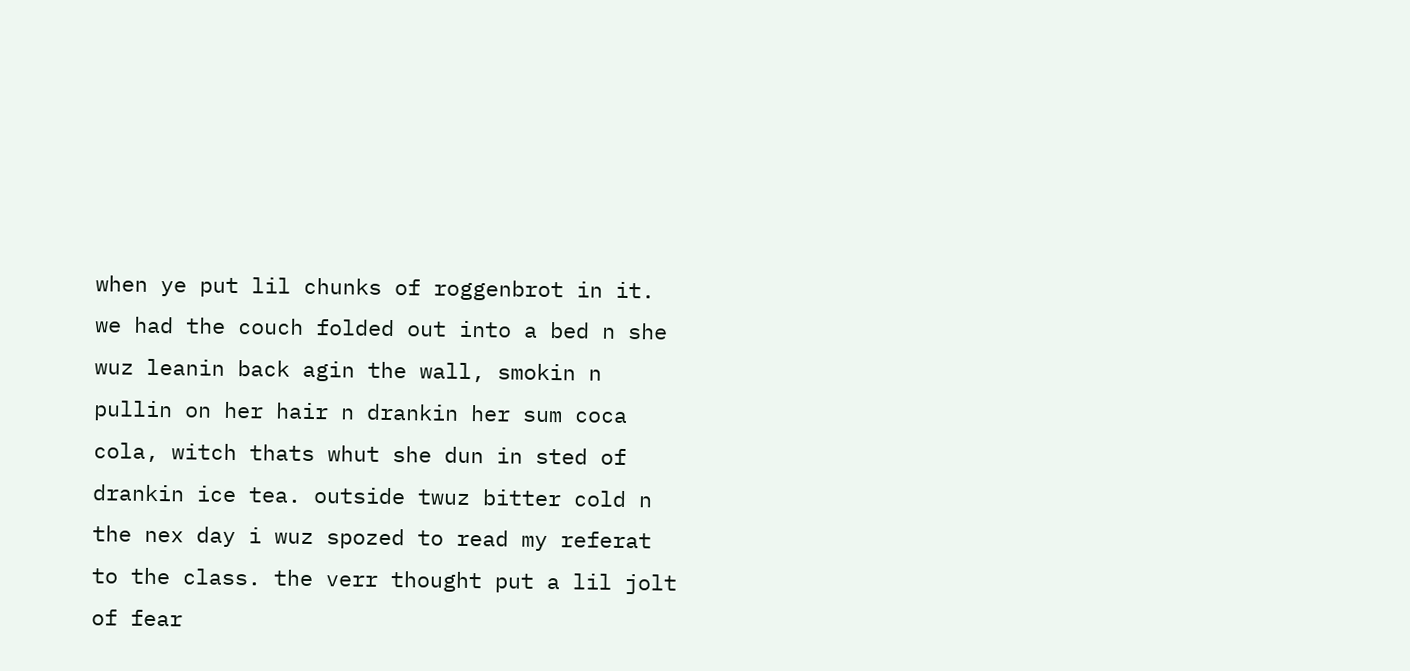when ye put lil chunks of roggenbrot in it. we had the couch folded out into a bed n she wuz leanin back agin the wall, smokin n pullin on her hair n drankin her sum coca cola, witch thats whut she dun in sted of drankin ice tea. outside twuz bitter cold n the nex day i wuz spozed to read my referat to the class. the verr thought put a lil jolt of fear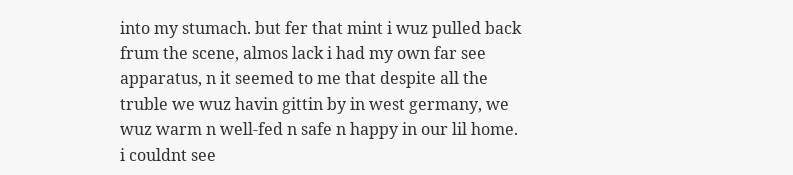into my stumach. but fer that mint i wuz pulled back frum the scene, almos lack i had my own far see apparatus, n it seemed to me that despite all the truble we wuz havin gittin by in west germany, we wuz warm n well-fed n safe n happy in our lil home. i couldnt see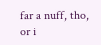far a nuff, tho, or i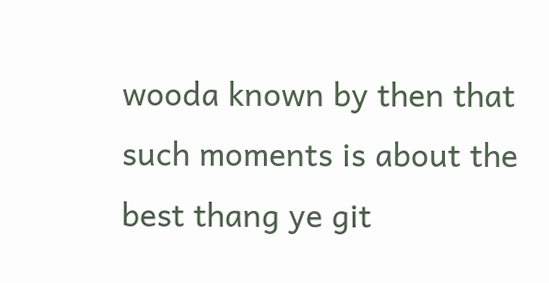wooda known by then that such moments is about the best thang ye git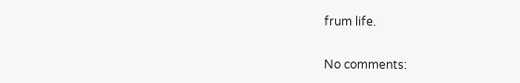frum life.

No comments: